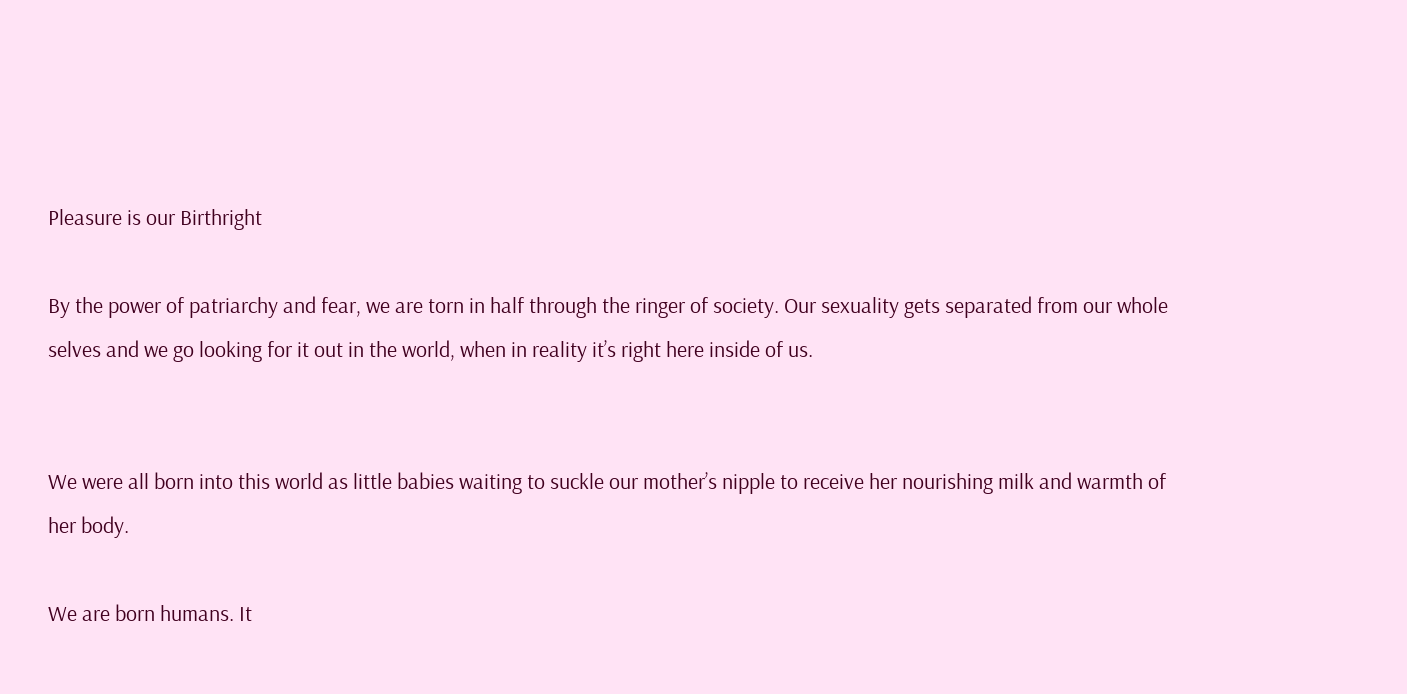Pleasure is our Birthright

By the power of patriarchy and fear, we are torn in half through the ringer of society. Our sexuality gets separated from our whole selves and we go looking for it out in the world, when in reality it’s right here inside of us.


We were all born into this world as little babies waiting to suckle our mother’s nipple to receive her nourishing milk and warmth of her body.

We are born humans. It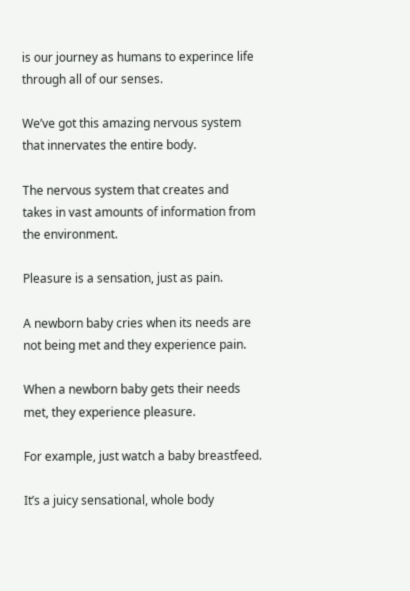is our journey as humans to experince life through all of our senses.

We’ve got this amazing nervous system that innervates the entire body.

The nervous system that creates and takes in vast amounts of information from the environment.

Pleasure is a sensation, just as pain.

A newborn baby cries when its needs are not being met and they experience pain.

When a newborn baby gets their needs met, they experience pleasure.

For example, just watch a baby breastfeed.

It’s a juicy sensational, whole body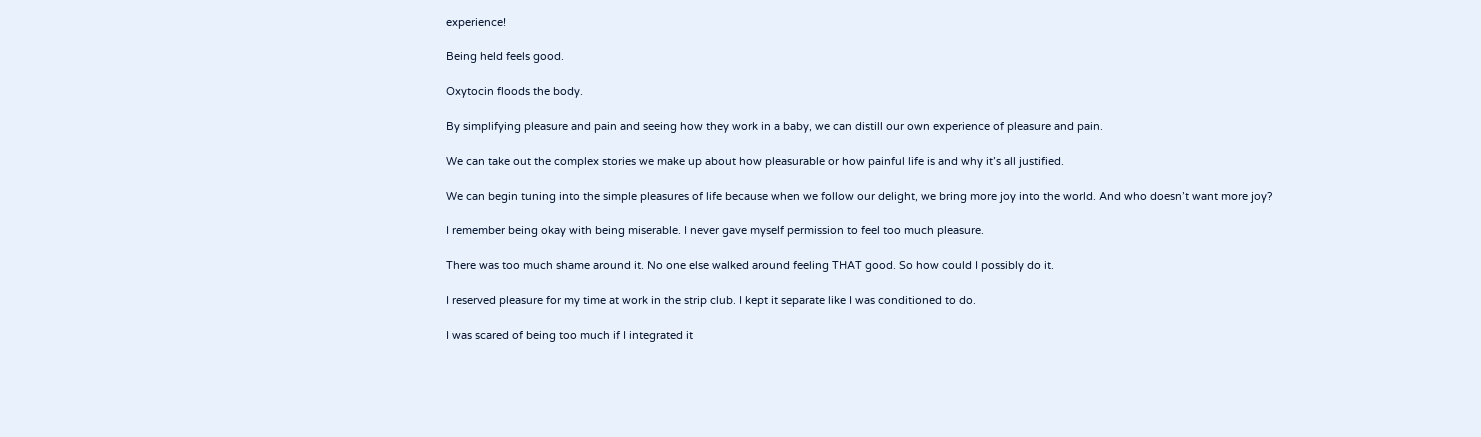experience!

Being held feels good.

Oxytocin floods the body.

By simplifying pleasure and pain and seeing how they work in a baby, we can distill our own experience of pleasure and pain.

We can take out the complex stories we make up about how pleasurable or how painful life is and why it’s all justified.

We can begin tuning into the simple pleasures of life because when we follow our delight, we bring more joy into the world. And who doesn’t want more joy?

I remember being okay with being miserable. I never gave myself permission to feel too much pleasure.

There was too much shame around it. No one else walked around feeling THAT good. So how could I possibly do it.

I reserved pleasure for my time at work in the strip club. I kept it separate like I was conditioned to do.

I was scared of being too much if I integrated it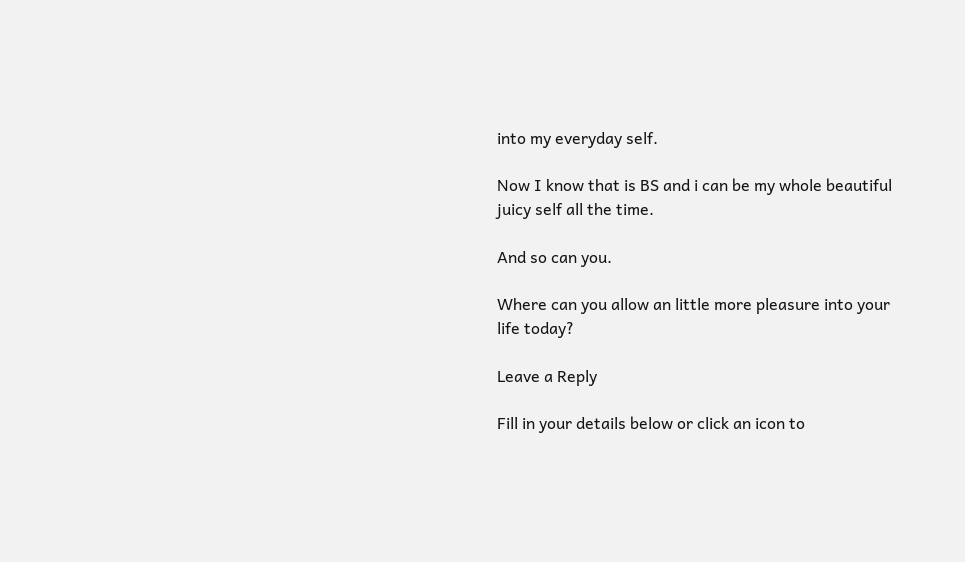into my everyday self.

Now I know that is BS and i can be my whole beautiful juicy self all the time.

And so can you.

Where can you allow an little more pleasure into your life today?

Leave a Reply

Fill in your details below or click an icon to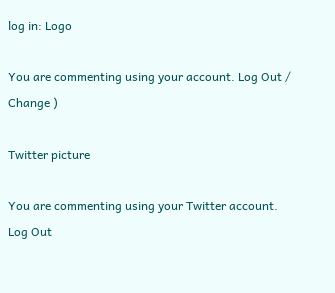log in: Logo

You are commenting using your account. Log Out /  Change )

Twitter picture

You are commenting using your Twitter account. Log Out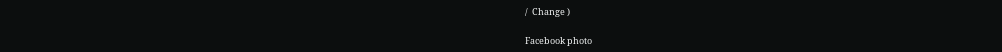/  Change )

Facebook photo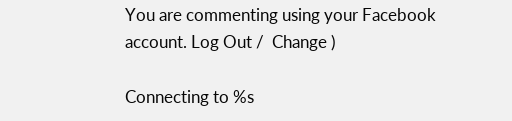You are commenting using your Facebook account. Log Out /  Change )

Connecting to %s